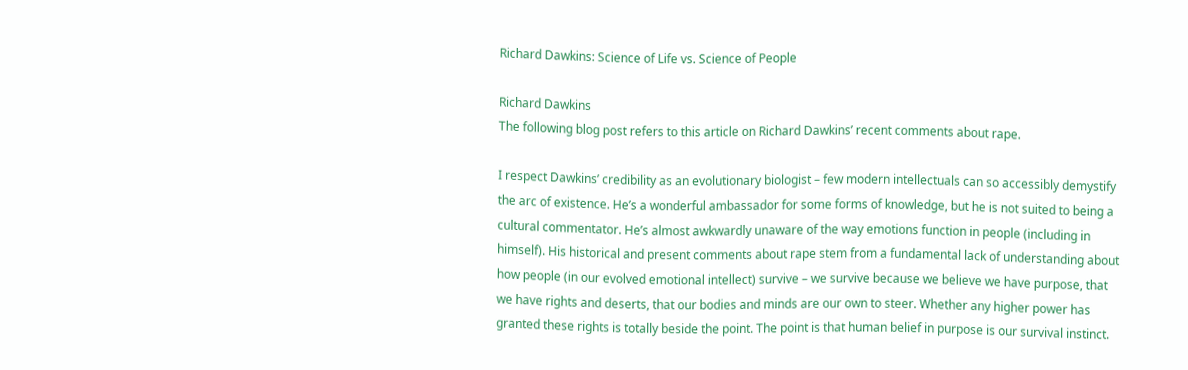Richard Dawkins: Science of Life vs. Science of People

Richard Dawkins
The following blog post refers to this article on Richard Dawkins’ recent comments about rape.

I respect Dawkins’ credibility as an evolutionary biologist – few modern intellectuals can so accessibly demystify the arc of existence. He’s a wonderful ambassador for some forms of knowledge, but he is not suited to being a cultural commentator. He’s almost awkwardly unaware of the way emotions function in people (including in himself). His historical and present comments about rape stem from a fundamental lack of understanding about how people (in our evolved emotional intellect) survive – we survive because we believe we have purpose, that we have rights and deserts, that our bodies and minds are our own to steer. Whether any higher power has granted these rights is totally beside the point. The point is that human belief in purpose is our survival instinct.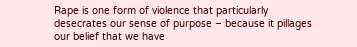Rape is one form of violence that particularly desecrates our sense of purpose – because it pillages our belief that we have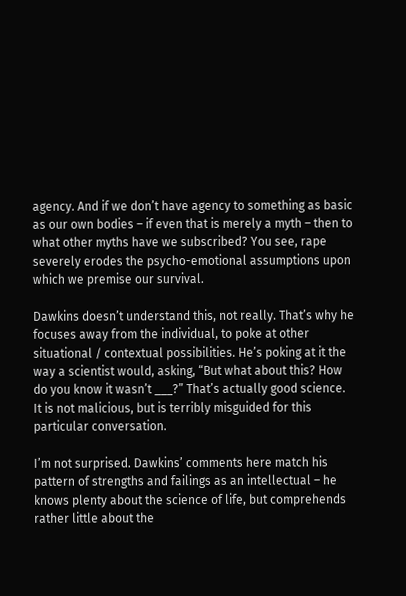agency. And if we don’t have agency to something as basic as our own bodies – if even that is merely a myth – then to what other myths have we subscribed? You see, rape severely erodes the psycho-emotional assumptions upon which we premise our survival.

Dawkins doesn’t understand this, not really. That’s why he focuses away from the individual, to poke at other situational / contextual possibilities. He’s poking at it the way a scientist would, asking, “But what about this? How do you know it wasn’t ___?” That’s actually good science. It is not malicious, but is terribly misguided for this particular conversation.

I’m not surprised. Dawkins’ comments here match his pattern of strengths and failings as an intellectual – he knows plenty about the science of life, but comprehends rather little about the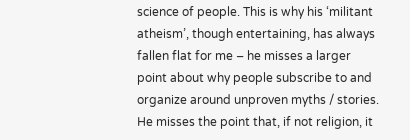science of people. This is why his ‘militant atheism’, though entertaining, has always fallen flat for me – he misses a larger point about why people subscribe to and organize around unproven myths / stories. He misses the point that, if not religion, it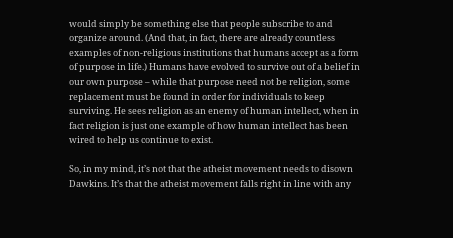would simply be something else that people subscribe to and organize around. (And that, in fact, there are already countless examples of non-religious institutions that humans accept as a form of purpose in life.) Humans have evolved to survive out of a belief in our own purpose – while that purpose need not be religion, some replacement must be found in order for individuals to keep surviving. He sees religion as an enemy of human intellect, when in fact religion is just one example of how human intellect has been wired to help us continue to exist.

So, in my mind, it’s not that the atheist movement needs to disown Dawkins. It’s that the atheist movement falls right in line with any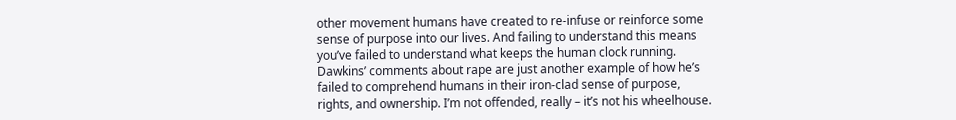other movement humans have created to re-infuse or reinforce some sense of purpose into our lives. And failing to understand this means you’ve failed to understand what keeps the human clock running. Dawkins’ comments about rape are just another example of how he’s failed to comprehend humans in their iron-clad sense of purpose, rights, and ownership. I’m not offended, really – it’s not his wheelhouse.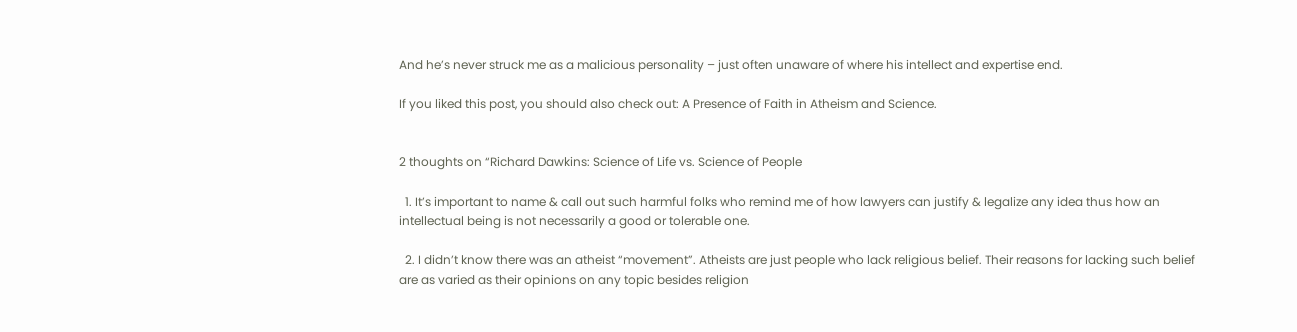And he’s never struck me as a malicious personality – just often unaware of where his intellect and expertise end.

If you liked this post, you should also check out: A Presence of Faith in Atheism and Science.


2 thoughts on “Richard Dawkins: Science of Life vs. Science of People

  1. It’s important to name & call out such harmful folks who remind me of how lawyers can justify & legalize any idea thus how an intellectual being is not necessarily a good or tolerable one.

  2. I didn’t know there was an atheist “movement”. Atheists are just people who lack religious belief. Their reasons for lacking such belief are as varied as their opinions on any topic besides religion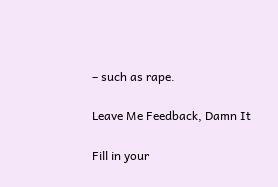– such as rape.

Leave Me Feedback, Damn It

Fill in your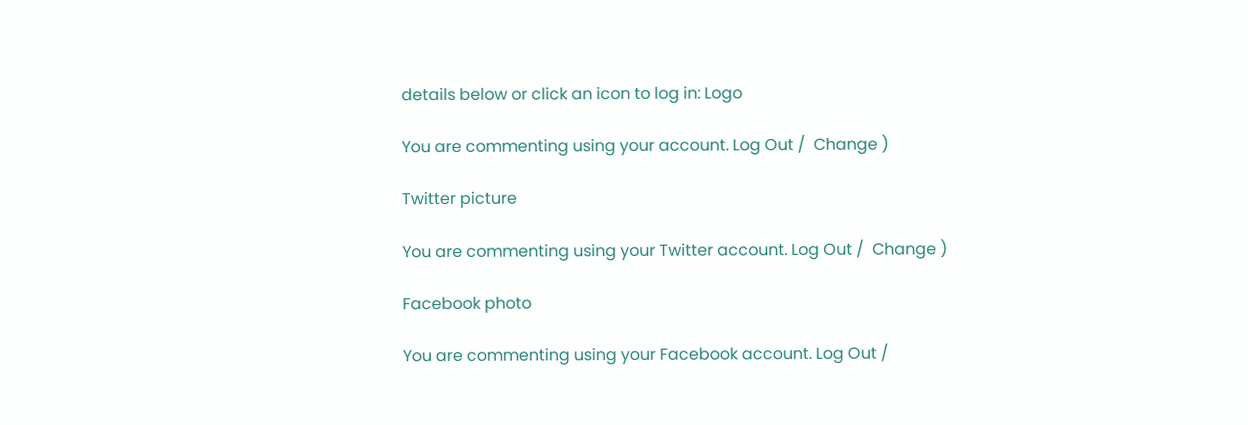details below or click an icon to log in: Logo

You are commenting using your account. Log Out /  Change )

Twitter picture

You are commenting using your Twitter account. Log Out /  Change )

Facebook photo

You are commenting using your Facebook account. Log Out /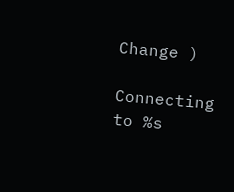Change )

Connecting to %s